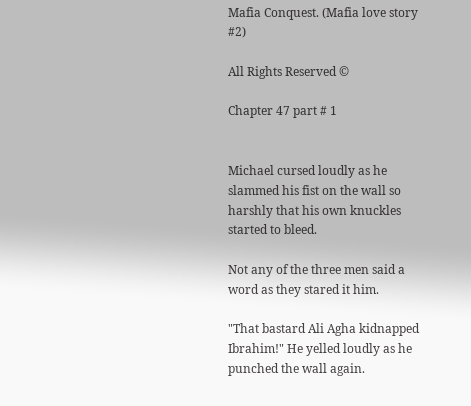Mafia Conquest. (Mafia love story #2)

All Rights Reserved ©

Chapter 47 part # 1


Michael cursed loudly as he slammed his fist on the wall so harshly that his own knuckles started to bleed.

Not any of the three men said a word as they stared it him.

"That bastard Ali Agha kidnapped Ibrahim!" He yelled loudly as he punched the wall again.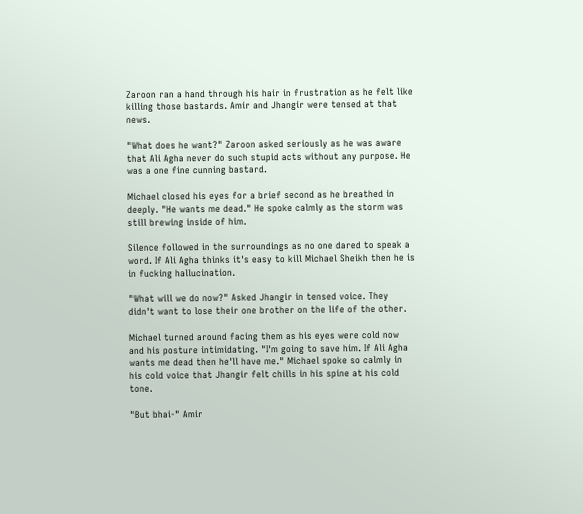Zaroon ran a hand through his hair in frustration as he felt like killing those bastards. Amir and Jhangir were tensed at that news.

"What does he want?" Zaroon asked seriously as he was aware that Ali Agha never do such stupid acts without any purpose. He was a one fine cunning bastard.

Michael closed his eyes for a brief second as he breathed in deeply. "He wants me dead." He spoke calmly as the storm was still brewing inside of him.

Silence followed in the surroundings as no one dared to speak a word. If Ali Agha thinks it's easy to kill Michael Sheikh then he is in fucking hallucination.

"What will we do now?" Asked Jhangir in tensed voice. They didn't want to lose their one brother on the life of the other.

Michael turned around facing them as his eyes were cold now and his posture intimidating. "I'm going to save him. If Ali Agha wants me dead then he'll have me." Michael spoke so calmly in his cold voice that Jhangir felt chills in his spine at his cold tone.

"But bhai-" Amir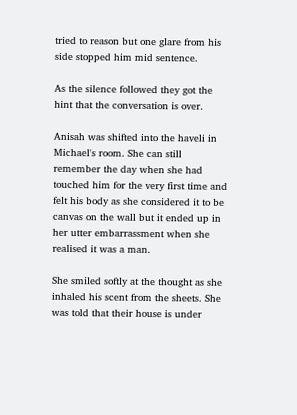tried to reason but one glare from his side stopped him mid sentence.

As the silence followed they got the hint that the conversation is over.

Anisah was shifted into the haveli in Michael's room. She can still remember the day when she had touched him for the very first time and felt his body as she considered it to be canvas on the wall but it ended up in her utter embarrassment when she realised it was a man.

She smiled softly at the thought as she inhaled his scent from the sheets. She was told that their house is under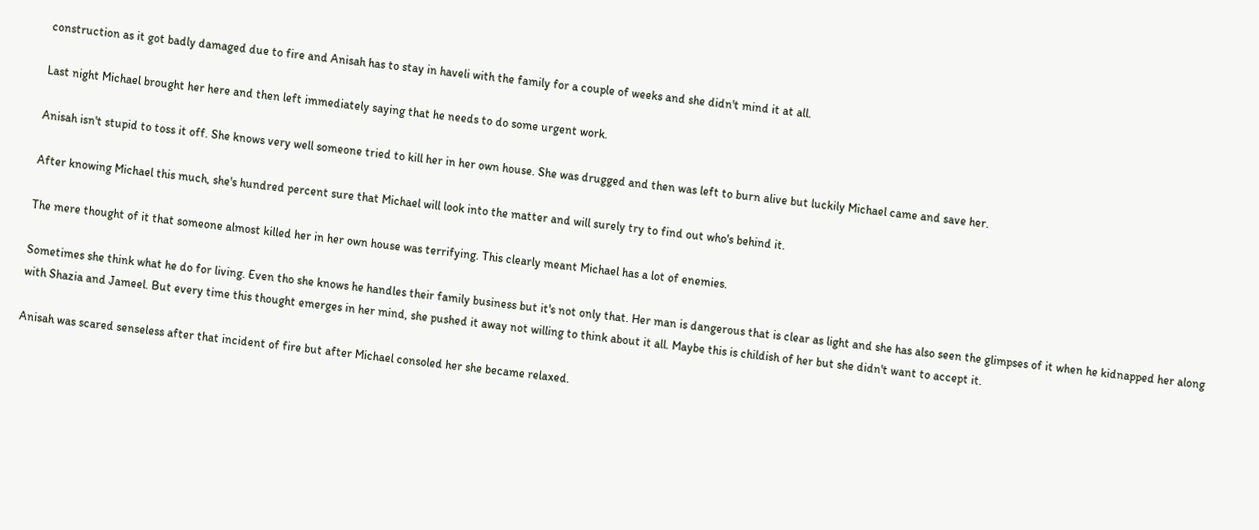construction as it got badly damaged due to fire and Anisah has to stay in haveli with the family for a couple of weeks and she didn't mind it at all.

Last night Michael brought her here and then left immediately saying that he needs to do some urgent work.

Anisah isn't stupid to toss it off. She knows very well someone tried to kill her in her own house. She was drugged and then was left to burn alive but luckily Michael came and save her.

After knowing Michael this much, she's hundred percent sure that Michael will look into the matter and will surely try to find out who's behind it.

The mere thought of it that someone almost killed her in her own house was terrifying. This clearly meant Michael has a lot of enemies.

Sometimes she think what he do for living. Even tho she knows he handles their family business but it's not only that. Her man is dangerous that is clear as light and she has also seen the glimpses of it when he kidnapped her along with Shazia and Jameel. But every time this thought emerges in her mind, she pushed it away not willing to think about it all. Maybe this is childish of her but she didn't want to accept it.

Anisah was scared senseless after that incident of fire but after Michael consoled her she became relaxed.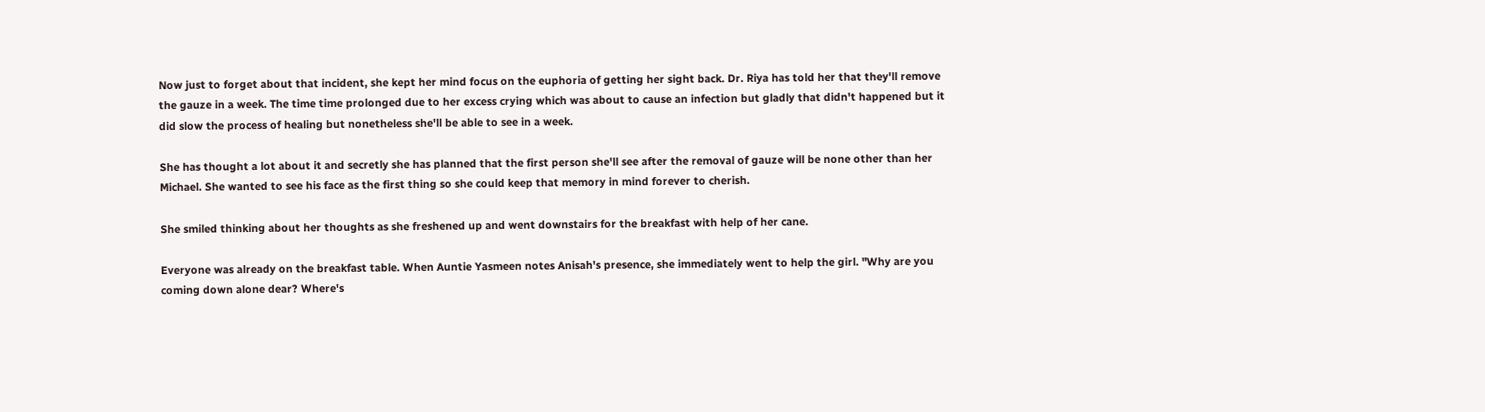Now just to forget about that incident, she kept her mind focus on the euphoria of getting her sight back. Dr. Riya has told her that they'll remove the gauze in a week. The time time prolonged due to her excess crying which was about to cause an infection but gladly that didn't happened but it did slow the process of healing but nonetheless she'll be able to see in a week.

She has thought a lot about it and secretly she has planned that the first person she'll see after the removal of gauze will be none other than her Michael. She wanted to see his face as the first thing so she could keep that memory in mind forever to cherish.

She smiled thinking about her thoughts as she freshened up and went downstairs for the breakfast with help of her cane.

Everyone was already on the breakfast table. When Auntie Yasmeen notes Anisah's presence, she immediately went to help the girl. "Why are you coming down alone dear? Where's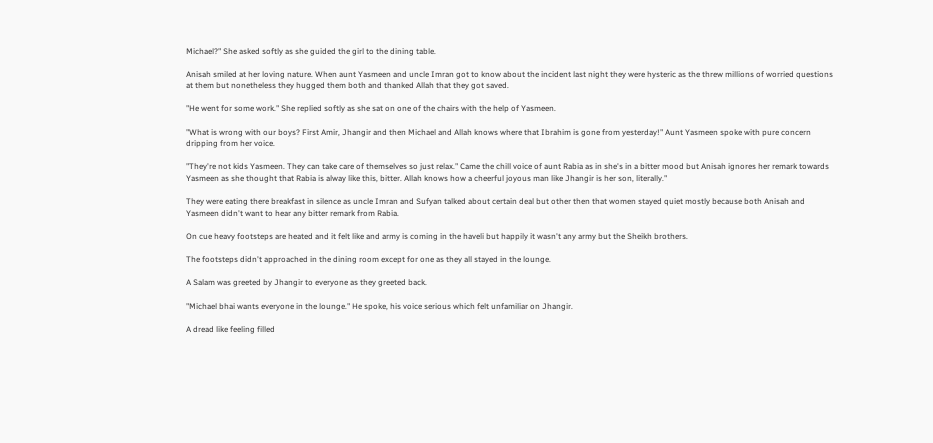Michael?" She asked softly as she guided the girl to the dining table.

Anisah smiled at her loving nature. When aunt Yasmeen and uncle Imran got to know about the incident last night they were hysteric as the threw millions of worried questions at them but nonetheless they hugged them both and thanked Allah that they got saved.

"He went for some work." She replied softly as she sat on one of the chairs with the help of Yasmeen.

"What is wrong with our boys? First Amir, Jhangir and then Michael and Allah knows where that Ibrahim is gone from yesterday!" Aunt Yasmeen spoke with pure concern dripping from her voice.

"They're not kids Yasmeen. They can take care of themselves so just relax." Came the chill voice of aunt Rabia as in she's in a bitter mood but Anisah ignores her remark towards Yasmeen as she thought that Rabia is alway like this, bitter. Allah knows how a cheerful joyous man like Jhangir is her son, literally."

They were eating there breakfast in silence as uncle Imran and Sufyan talked about certain deal but other then that women stayed quiet mostly because both Anisah and Yasmeen didn't want to hear any bitter remark from Rabia.

On cue heavy footsteps are heated and it felt like and army is coming in the haveli but happily it wasn't any army but the Sheikh brothers.

The footsteps didn't approached in the dining room except for one as they all stayed in the lounge.

A Salam was greeted by Jhangir to everyone as they greeted back.

"Michael bhai wants everyone in the lounge." He spoke, his voice serious which felt unfamiliar on Jhangir.

A dread like feeling filled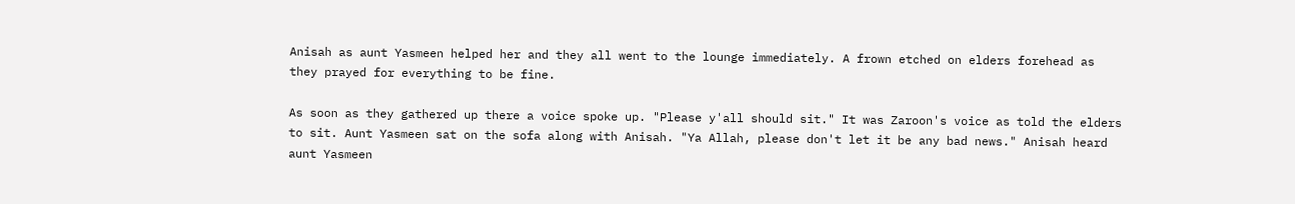Anisah as aunt Yasmeen helped her and they all went to the lounge immediately. A frown etched on elders forehead as they prayed for everything to be fine.

As soon as they gathered up there a voice spoke up. "Please y'all should sit." It was Zaroon's voice as told the elders to sit. Aunt Yasmeen sat on the sofa along with Anisah. "Ya Allah, please don't let it be any bad news." Anisah heard aunt Yasmeen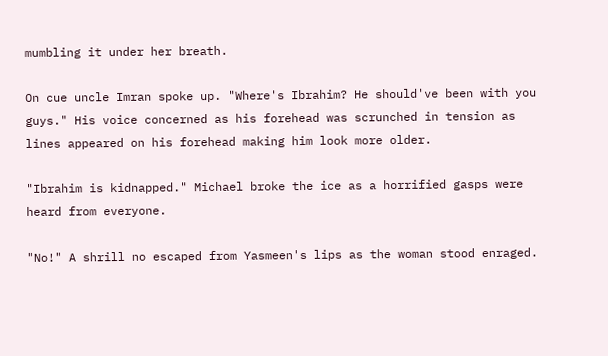mumbling it under her breath.

On cue uncle Imran spoke up. "Where's Ibrahim? He should've been with you guys." His voice concerned as his forehead was scrunched in tension as lines appeared on his forehead making him look more older.

"Ibrahim is kidnapped." Michael broke the ice as a horrified gasps were heard from everyone.

"No!" A shrill no escaped from Yasmeen's lips as the woman stood enraged.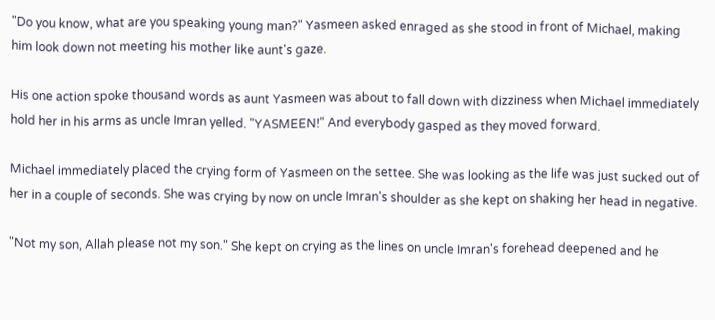"Do you know, what are you speaking young man?" Yasmeen asked enraged as she stood in front of Michael, making him look down not meeting his mother like aunt's gaze.

His one action spoke thousand words as aunt Yasmeen was about to fall down with dizziness when Michael immediately hold her in his arms as uncle Imran yelled. "YASMEEN!" And everybody gasped as they moved forward.

Michael immediately placed the crying form of Yasmeen on the settee. She was looking as the life was just sucked out of her in a couple of seconds. She was crying by now on uncle Imran's shoulder as she kept on shaking her head in negative.

"Not my son, Allah please not my son." She kept on crying as the lines on uncle Imran's forehead deepened and he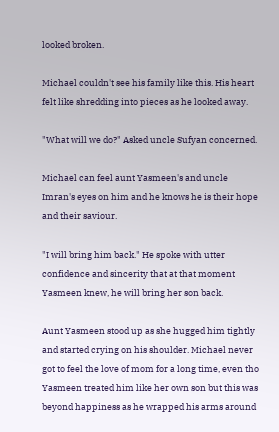looked broken.

Michael couldn't see his family like this. His heart felt like shredding into pieces as he looked away.

"What will we do?" Asked uncle Sufyan concerned.

Michael can feel aunt Yasmeen's and uncle Imran's eyes on him and he knows he is their hope and their saviour.

"I will bring him back." He spoke with utter confidence and sincerity that at that moment Yasmeen knew, he will bring her son back.

Aunt Yasmeen stood up as she hugged him tightly and started crying on his shoulder. Michael never got to feel the love of mom for a long time, even tho Yasmeen treated him like her own son but this was beyond happiness as he wrapped his arms around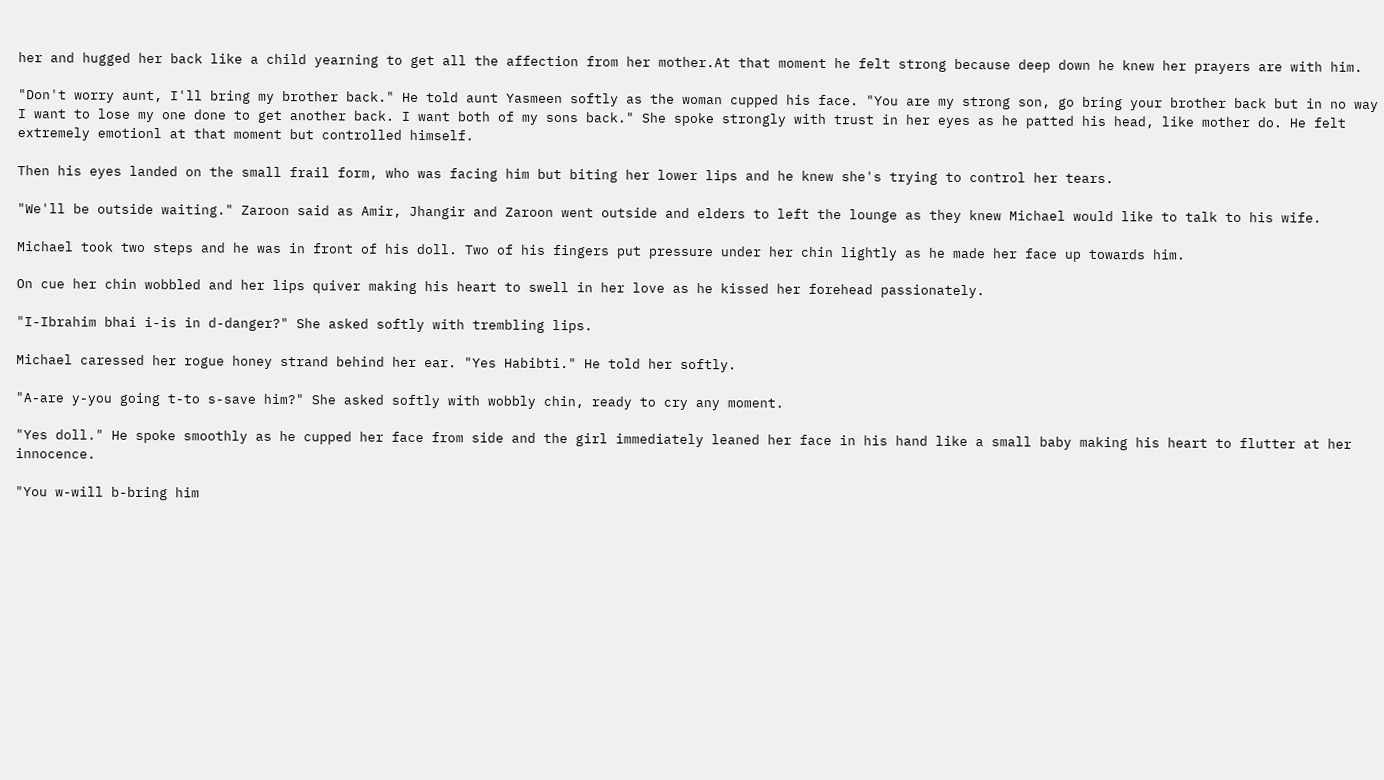her and hugged her back like a child yearning to get all the affection from her mother.At that moment he felt strong because deep down he knew her prayers are with him.

"Don't worry aunt, I'll bring my brother back." He told aunt Yasmeen softly as the woman cupped his face. "You are my strong son, go bring your brother back but in no way I want to lose my one done to get another back. I want both of my sons back." She spoke strongly with trust in her eyes as he patted his head, like mother do. He felt extremely emotionl at that moment but controlled himself.

Then his eyes landed on the small frail form, who was facing him but biting her lower lips and he knew she's trying to control her tears.

"We'll be outside waiting." Zaroon said as Amir, Jhangir and Zaroon went outside and elders to left the lounge as they knew Michael would like to talk to his wife.

Michael took two steps and he was in front of his doll. Two of his fingers put pressure under her chin lightly as he made her face up towards him.

On cue her chin wobbled and her lips quiver making his heart to swell in her love as he kissed her forehead passionately.

"I-Ibrahim bhai i-is in d-danger?" She asked softly with trembling lips.

Michael caressed her rogue honey strand behind her ear. "Yes Habibti." He told her softly.

"A-are y-you going t-to s-save him?" She asked softly with wobbly chin, ready to cry any moment.

"Yes doll." He spoke smoothly as he cupped her face from side and the girl immediately leaned her face in his hand like a small baby making his heart to flutter at her innocence.

"You w-will b-bring him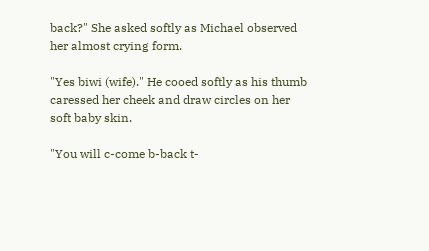back?" She asked softly as Michael observed her almost crying form.

"Yes biwi (wife)." He cooed softly as his thumb caressed her cheek and draw circles on her soft baby skin.

"You will c-come b-back t-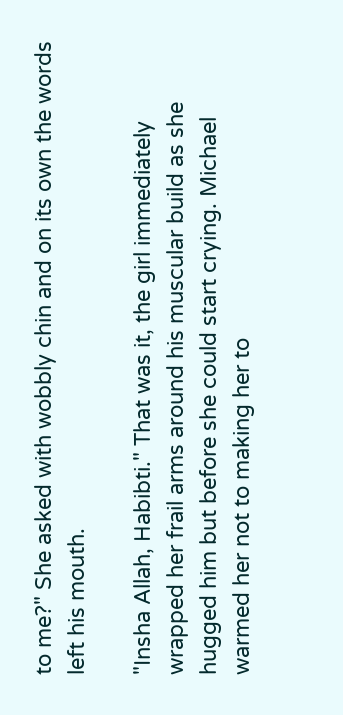to me?" She asked with wobbly chin and on its own the words left his mouth.

"Insha Allah, Habibti." That was it, the girl immediately wrapped her frail arms around his muscular build as she hugged him but before she could start crying. Michael warmed her not to making her to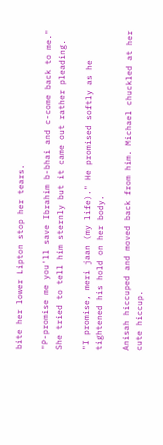bite her lower Lipton stop her tears.

"P-promise me you'll save Ibrahim b-bhai and c-come back to me." She tried to tell him sternly but it came out rather pleading.

"I promise, meri jaan (my life)." He promised softly as he tightened his hold on her body.

Anisah hiccuped and moved back from him. Michael chuckled at her cute hiccup.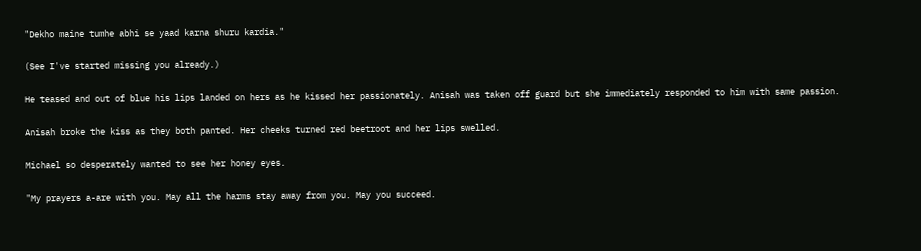"Dekho maine tumhe abhi se yaad karna shuru kardia."

(See I've started missing you already.)

He teased and out of blue his lips landed on hers as he kissed her passionately. Anisah was taken off guard but she immediately responded to him with same passion.

Anisah broke the kiss as they both panted. Her cheeks turned red beetroot and her lips swelled.

Michael so desperately wanted to see her honey eyes.

"My prayers a-are with you. May all the harms stay away from you. May you succeed.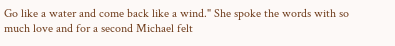Go like a water and come back like a wind." She spoke the words with so much love and for a second Michael felt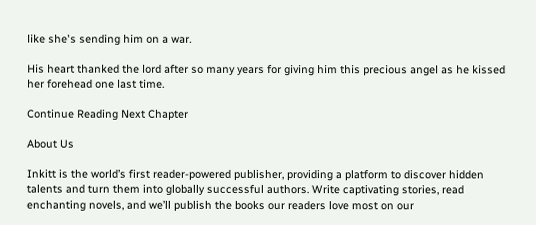like she's sending him on a war.

His heart thanked the lord after so many years for giving him this precious angel as he kissed her forehead one last time.

Continue Reading Next Chapter

About Us

Inkitt is the world’s first reader-powered publisher, providing a platform to discover hidden talents and turn them into globally successful authors. Write captivating stories, read enchanting novels, and we’ll publish the books our readers love most on our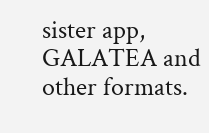sister app, GALATEA and other formats.